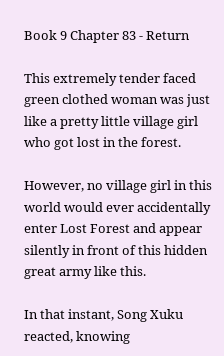Book 9 Chapter 83 - Return

This extremely tender faced green clothed woman was just like a pretty little village girl who got lost in the forest.

However, no village girl in this world would ever accidentally enter Lost Forest and appear silently in front of this hidden great army like this.

In that instant, Song Xuku reacted, knowing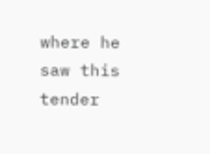where he saw this tender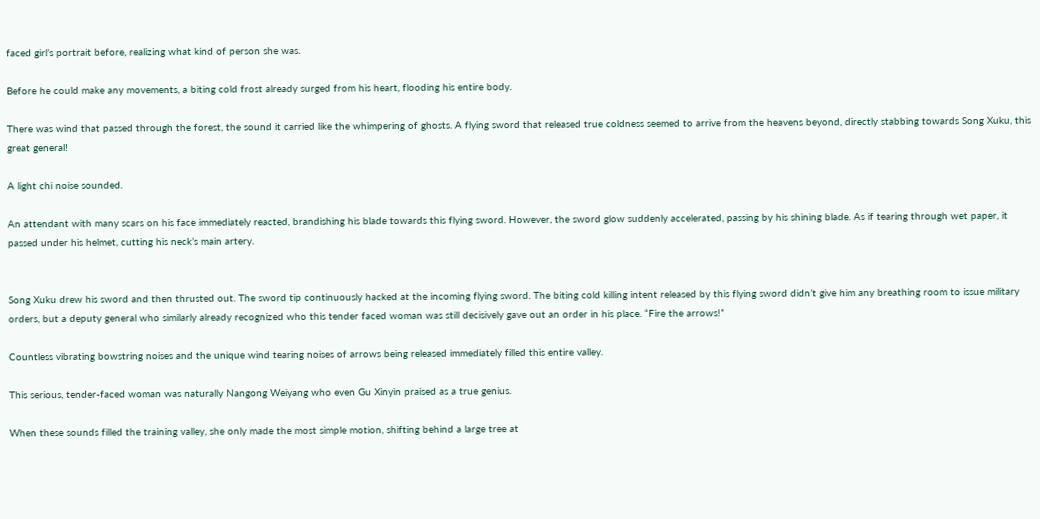faced girl’s portrait before, realizing what kind of person she was.

Before he could make any movements, a biting cold frost already surged from his heart, flooding his entire body.

There was wind that passed through the forest, the sound it carried like the whimpering of ghosts. A flying sword that released true coldness seemed to arrive from the heavens beyond, directly stabbing towards Song Xuku, this great general!

A light chi noise sounded.

An attendant with many scars on his face immediately reacted, brandishing his blade towards this flying sword. However, the sword glow suddenly accelerated, passing by his shining blade. As if tearing through wet paper, it passed under his helmet, cutting his neck’s main artery.


Song Xuku drew his sword and then thrusted out. The sword tip continuously hacked at the incoming flying sword. The biting cold killing intent released by this flying sword didn’t give him any breathing room to issue military orders, but a deputy general who similarly already recognized who this tender faced woman was still decisively gave out an order in his place. “Fire the arrows!”

Countless vibrating bowstring noises and the unique wind tearing noises of arrows being released immediately filled this entire valley.

This serious, tender-faced woman was naturally Nangong Weiyang who even Gu Xinyin praised as a true genius.

When these sounds filled the training valley, she only made the most simple motion, shifting behind a large tree at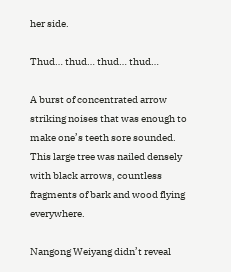her side.

Thud… thud… thud… thud…

A burst of concentrated arrow striking noises that was enough to make one’s teeth sore sounded. This large tree was nailed densely with black arrows, countless fragments of bark and wood flying everywhere.

Nangong Weiyang didn’t reveal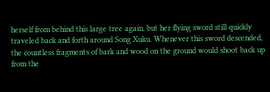herself from behind this large tree again, but her flying sword still quickly traveled back and forth around Song Xuku. Whenever this sword descended, the countless fragments of bark and wood on the ground would shoot back up from the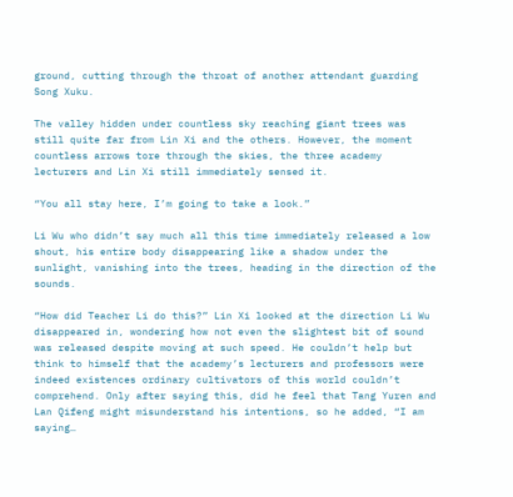ground, cutting through the throat of another attendant guarding Song Xuku.

The valley hidden under countless sky reaching giant trees was still quite far from Lin Xi and the others. However, the moment countless arrows tore through the skies, the three academy lecturers and Lin Xi still immediately sensed it.

“You all stay here, I’m going to take a look.”

Li Wu who didn’t say much all this time immediately released a low shout, his entire body disappearing like a shadow under the sunlight, vanishing into the trees, heading in the direction of the sounds.

“How did Teacher Li do this?” Lin Xi looked at the direction Li Wu disappeared in, wondering how not even the slightest bit of sound was released despite moving at such speed. He couldn’t help but think to himself that the academy’s lecturers and professors were indeed existences ordinary cultivators of this world couldn’t comprehend. Only after saying this, did he feel that Tang Yuren and Lan Qifeng might misunderstand his intentions, so he added, “I am saying…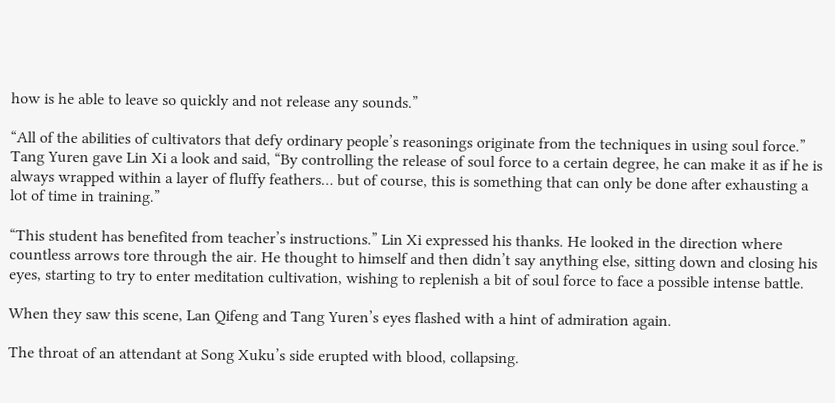how is he able to leave so quickly and not release any sounds.”

“All of the abilities of cultivators that defy ordinary people’s reasonings originate from the techniques in using soul force.” Tang Yuren gave Lin Xi a look and said, “By controlling the release of soul force to a certain degree, he can make it as if he is always wrapped within a layer of fluffy feathers… but of course, this is something that can only be done after exhausting a lot of time in training.”

“This student has benefited from teacher’s instructions.” Lin Xi expressed his thanks. He looked in the direction where countless arrows tore through the air. He thought to himself and then didn’t say anything else, sitting down and closing his eyes, starting to try to enter meditation cultivation, wishing to replenish a bit of soul force to face a possible intense battle.

When they saw this scene, Lan Qifeng and Tang Yuren’s eyes flashed with a hint of admiration again.

The throat of an attendant at Song Xuku’s side erupted with blood, collapsing.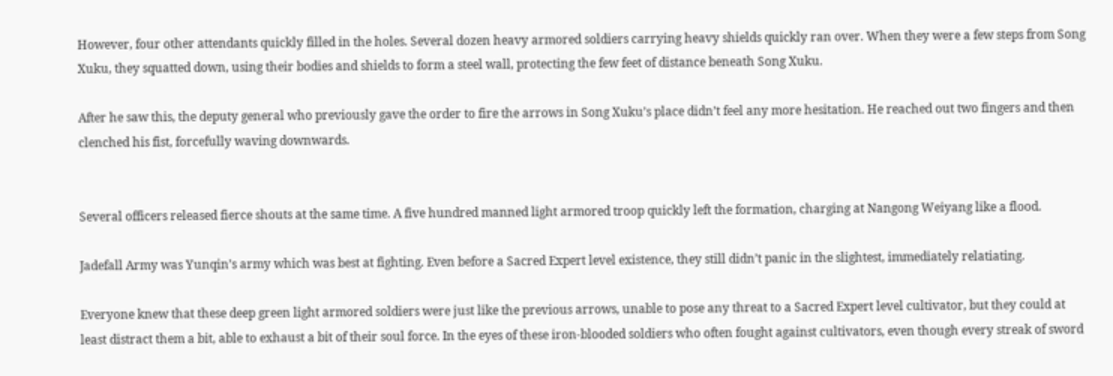However, four other attendants quickly filled in the holes. Several dozen heavy armored soldiers carrying heavy shields quickly ran over. When they were a few steps from Song Xuku, they squatted down, using their bodies and shields to form a steel wall, protecting the few feet of distance beneath Song Xuku.

After he saw this, the deputy general who previously gave the order to fire the arrows in Song Xuku’s place didn’t feel any more hesitation. He reached out two fingers and then clenched his fist, forcefully waving downwards.


Several officers released fierce shouts at the same time. A five hundred manned light armored troop quickly left the formation, charging at Nangong Weiyang like a flood.

Jadefall Army was Yunqin’s army which was best at fighting. Even before a Sacred Expert level existence, they still didn’t panic in the slightest, immediately relatiating.

Everyone knew that these deep green light armored soldiers were just like the previous arrows, unable to pose any threat to a Sacred Expert level cultivator, but they could at least distract them a bit, able to exhaust a bit of their soul force. In the eyes of these iron-blooded soldiers who often fought against cultivators, even though every streak of sword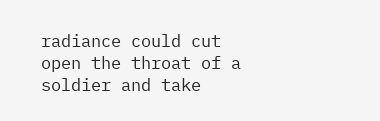radiance could cut open the throat of a soldier and take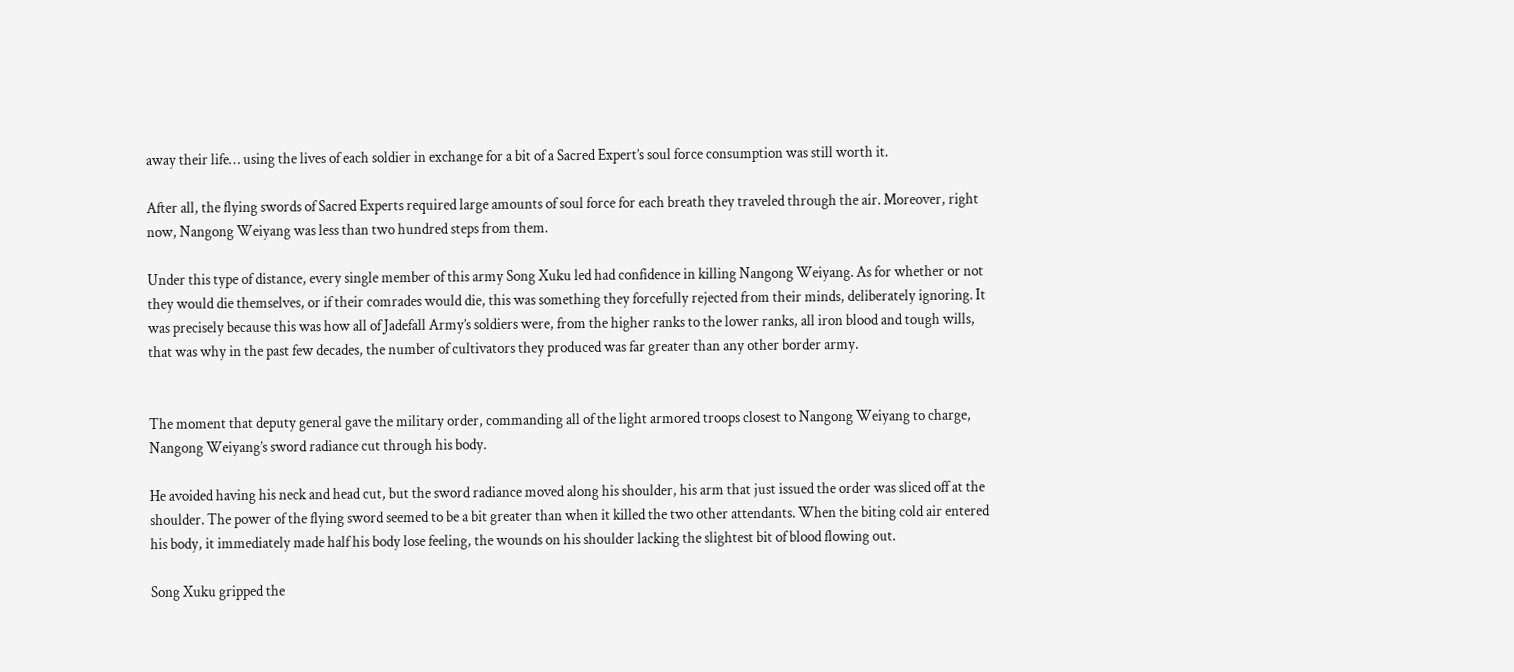away their life… using the lives of each soldier in exchange for a bit of a Sacred Expert’s soul force consumption was still worth it.

After all, the flying swords of Sacred Experts required large amounts of soul force for each breath they traveled through the air. Moreover, right now, Nangong Weiyang was less than two hundred steps from them.

Under this type of distance, every single member of this army Song Xuku led had confidence in killing Nangong Weiyang. As for whether or not they would die themselves, or if their comrades would die, this was something they forcefully rejected from their minds, deliberately ignoring. It was precisely because this was how all of Jadefall Army’s soldiers were, from the higher ranks to the lower ranks, all iron blood and tough wills, that was why in the past few decades, the number of cultivators they produced was far greater than any other border army.


The moment that deputy general gave the military order, commanding all of the light armored troops closest to Nangong Weiyang to charge, Nangong Weiyang’s sword radiance cut through his body.

He avoided having his neck and head cut, but the sword radiance moved along his shoulder, his arm that just issued the order was sliced off at the shoulder. The power of the flying sword seemed to be a bit greater than when it killed the two other attendants. When the biting cold air entered his body, it immediately made half his body lose feeling, the wounds on his shoulder lacking the slightest bit of blood flowing out.

Song Xuku gripped the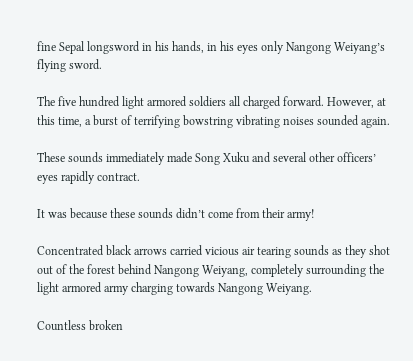fine Sepal longsword in his hands, in his eyes only Nangong Weiyang’s flying sword.

The five hundred light armored soldiers all charged forward. However, at this time, a burst of terrifying bowstring vibrating noises sounded again.

These sounds immediately made Song Xuku and several other officers’ eyes rapidly contract.

It was because these sounds didn’t come from their army!

Concentrated black arrows carried vicious air tearing sounds as they shot out of the forest behind Nangong Weiyang, completely surrounding the light armored army charging towards Nangong Weiyang.

Countless broken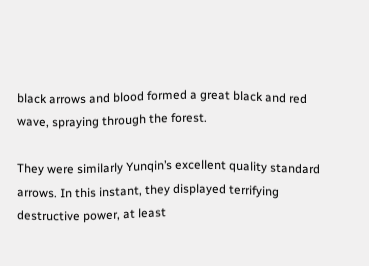black arrows and blood formed a great black and red wave, spraying through the forest.

They were similarly Yunqin’s excellent quality standard arrows. In this instant, they displayed terrifying destructive power, at least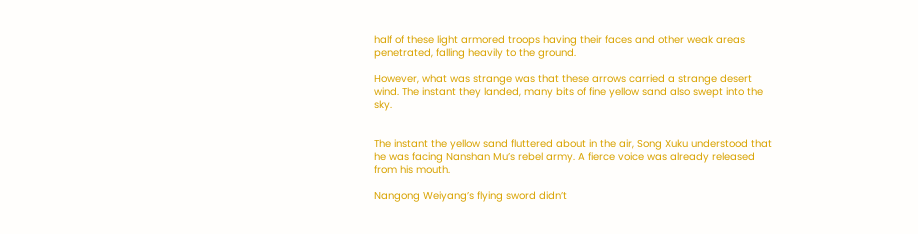half of these light armored troops having their faces and other weak areas penetrated, falling heavily to the ground.

However, what was strange was that these arrows carried a strange desert wind. The instant they landed, many bits of fine yellow sand also swept into the sky.


The instant the yellow sand fluttered about in the air, Song Xuku understood that he was facing Nanshan Mu’s rebel army. A fierce voice was already released from his mouth.

Nangong Weiyang’s flying sword didn’t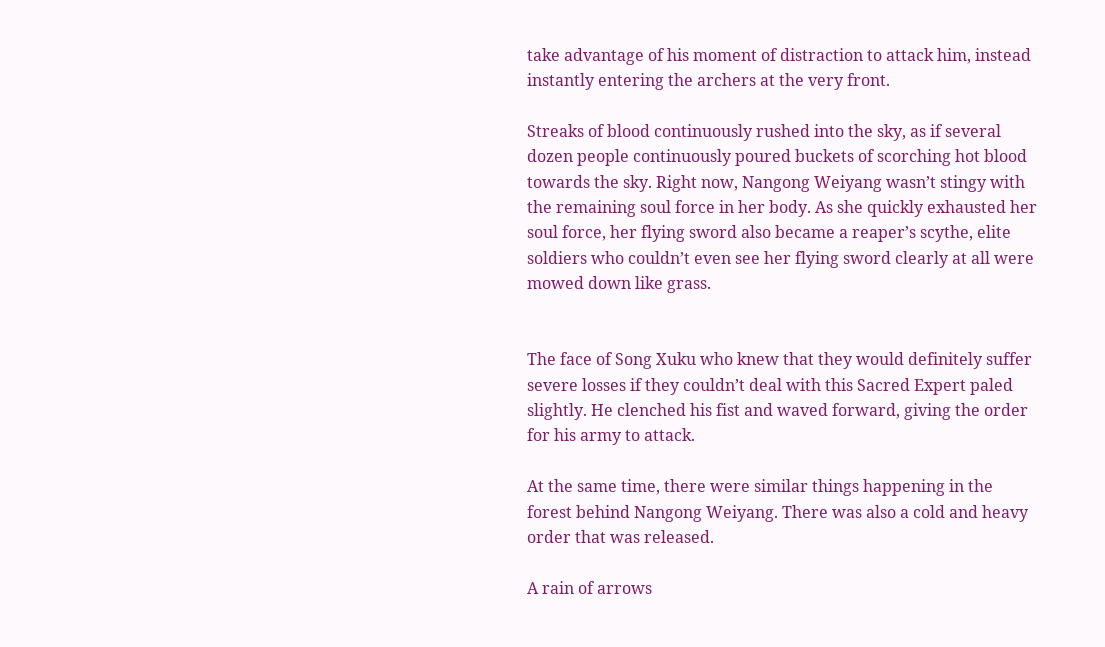take advantage of his moment of distraction to attack him, instead instantly entering the archers at the very front.

Streaks of blood continuously rushed into the sky, as if several dozen people continuously poured buckets of scorching hot blood towards the sky. Right now, Nangong Weiyang wasn’t stingy with the remaining soul force in her body. As she quickly exhausted her soul force, her flying sword also became a reaper’s scythe, elite soldiers who couldn’t even see her flying sword clearly at all were mowed down like grass.


The face of Song Xuku who knew that they would definitely suffer severe losses if they couldn’t deal with this Sacred Expert paled slightly. He clenched his fist and waved forward, giving the order for his army to attack.

At the same time, there were similar things happening in the forest behind Nangong Weiyang. There was also a cold and heavy order that was released.

A rain of arrows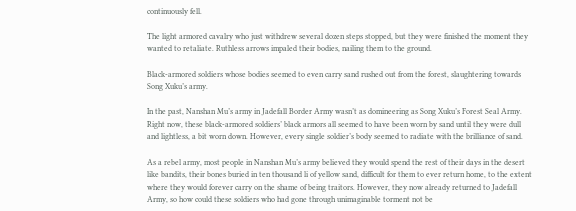continuously fell.

The light armored cavalry who just withdrew several dozen steps stopped, but they were finished the moment they wanted to retaliate. Ruthless arrows impaled their bodies, nailing them to the ground.

Black-armored soldiers whose bodies seemed to even carry sand rushed out from the forest, slaughtering towards Song Xuku’s army.

In the past, Nanshan Mu’s army in Jadefall Border Army wasn’t as domineering as Song Xuku’s Forest Seal Army. Right now, these black-armored soldiers’ black armors all seemed to have been worn by sand until they were dull and lightless, a bit worn down. However, every single soldier’s body seemed to radiate with the brilliance of sand.

As a rebel army, most people in Nanshan Mu’s army believed they would spend the rest of their days in the desert like bandits, their bones buried in ten thousand li of yellow sand, difficult for them to ever return home, to the extent where they would forever carry on the shame of being traitors. However, they now already returned to Jadefall Army, so how could these soldiers who had gone through unimaginable torment not be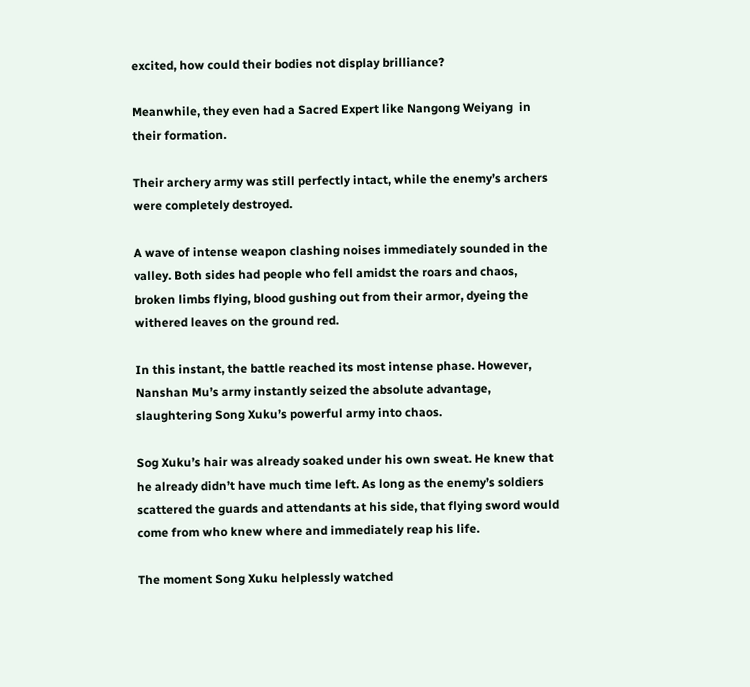excited, how could their bodies not display brilliance?

Meanwhile, they even had a Sacred Expert like Nangong Weiyang  in their formation.

Their archery army was still perfectly intact, while the enemy’s archers were completely destroyed.

A wave of intense weapon clashing noises immediately sounded in the valley. Both sides had people who fell amidst the roars and chaos, broken limbs flying, blood gushing out from their armor, dyeing the withered leaves on the ground red.

In this instant, the battle reached its most intense phase. However, Nanshan Mu’s army instantly seized the absolute advantage, slaughtering Song Xuku’s powerful army into chaos.

Sog Xuku’s hair was already soaked under his own sweat. He knew that he already didn’t have much time left. As long as the enemy’s soldiers scattered the guards and attendants at his side, that flying sword would come from who knew where and immediately reap his life.

The moment Song Xuku helplessly watched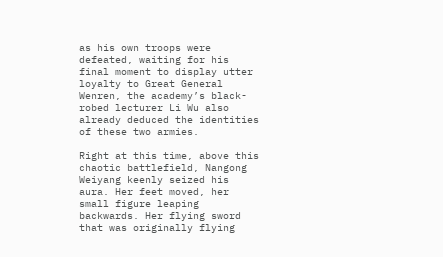as his own troops were defeated, waiting for his final moment to display utter loyalty to Great General Wenren, the academy’s black-robed lecturer Li Wu also already deduced the identities of these two armies.

Right at this time, above this chaotic battlefield, Nangong Weiyang keenly seized his aura. Her feet moved, her small figure leaping backwards. Her flying sword that was originally flying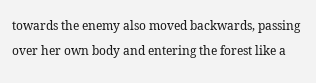towards the enemy also moved backwards, passing over her own body and entering the forest like a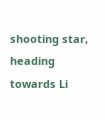shooting star, heading towards Li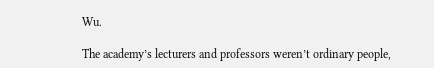Wu.

The academy’s lecturers and professors weren’t ordinary people,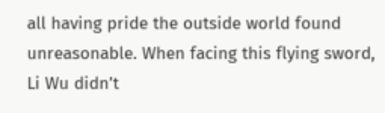all having pride the outside world found unreasonable. When facing this flying sword, Li Wu didn’t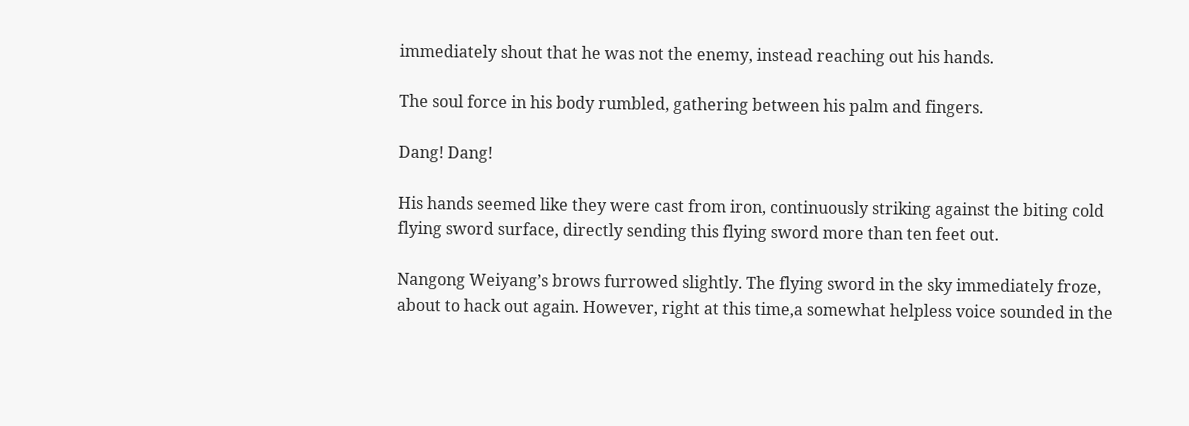immediately shout that he was not the enemy, instead reaching out his hands.

The soul force in his body rumbled, gathering between his palm and fingers.

Dang! Dang!

His hands seemed like they were cast from iron, continuously striking against the biting cold flying sword surface, directly sending this flying sword more than ten feet out.

Nangong Weiyang’s brows furrowed slightly. The flying sword in the sky immediately froze, about to hack out again. However, right at this time,a somewhat helpless voice sounded in the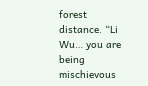forest distance. “Li Wu… you are being mischievous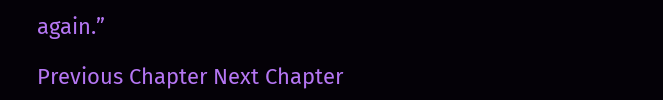again.”

Previous Chapter Next Chapter